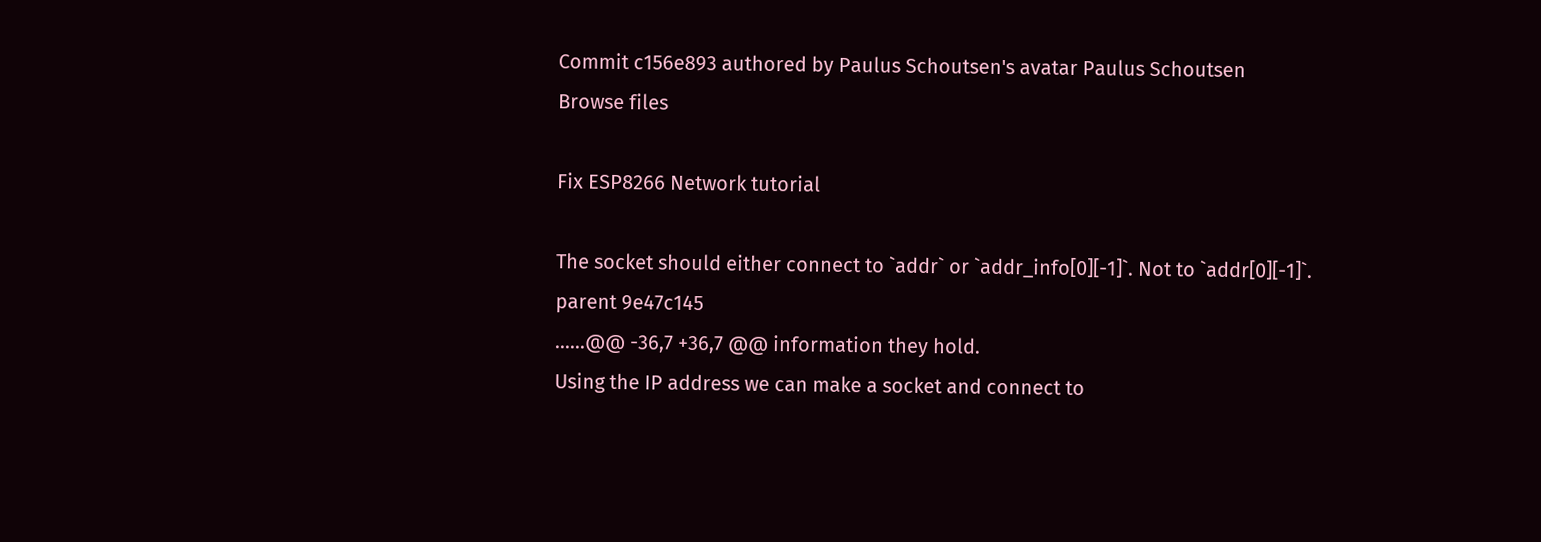Commit c156e893 authored by Paulus Schoutsen's avatar Paulus Schoutsen
Browse files

Fix ESP8266 Network tutorial

The socket should either connect to `addr` or `addr_info[0][-1]`. Not to `addr[0][-1]`.
parent 9e47c145
......@@ -36,7 +36,7 @@ information they hold.
Using the IP address we can make a socket and connect to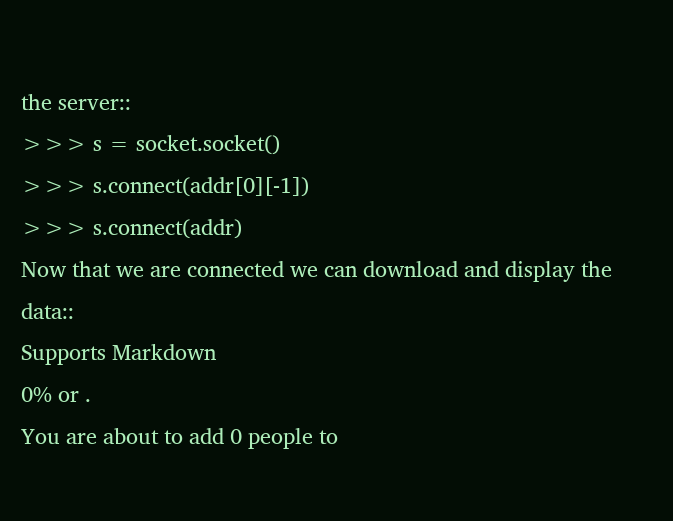the server::
>>> s = socket.socket()
>>> s.connect(addr[0][-1])
>>> s.connect(addr)
Now that we are connected we can download and display the data::
Supports Markdown
0% or .
You are about to add 0 people to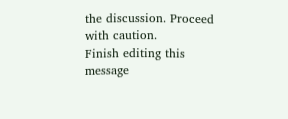the discussion. Proceed with caution.
Finish editing this message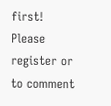first!
Please register or to comment